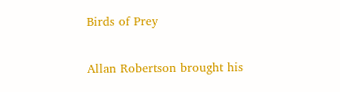Birds of Prey

Allan Robertson brought his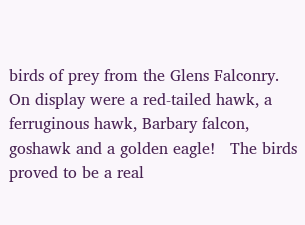birds of prey from the Glens Falconry.  On display were a red-tailed hawk, a ferruginous hawk, Barbary falcon, goshawk and a golden eagle!   The birds proved to be a real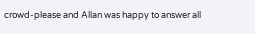crowd-please and Allan was happy to answer all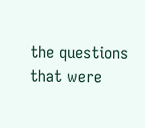the questions that were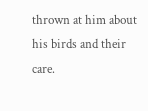thrown at him about his birds and their care.